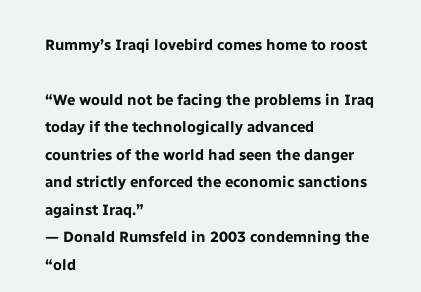Rummy’s Iraqi lovebird comes home to roost

“We would not be facing the problems in Iraq today if the technologically advanced countries of the world had seen the danger and strictly enforced the economic sanctions against Iraq.”
— Donald Rumsfeld in 2003 condemning the “old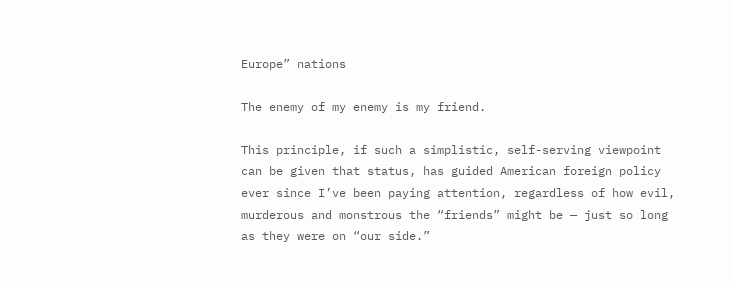Europe” nations

The enemy of my enemy is my friend.

This principle, if such a simplistic, self-serving viewpoint can be given that status, has guided American foreign policy ever since I’ve been paying attention, regardless of how evil, murderous and monstrous the “friends” might be — just so long as they were on “our side.”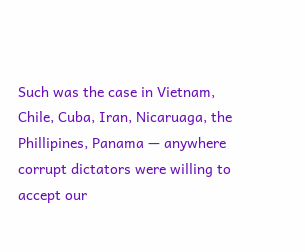Such was the case in Vietnam, Chile, Cuba, Iran, Nicaruaga, the Phillipines, Panama — anywhere corrupt dictators were willing to accept our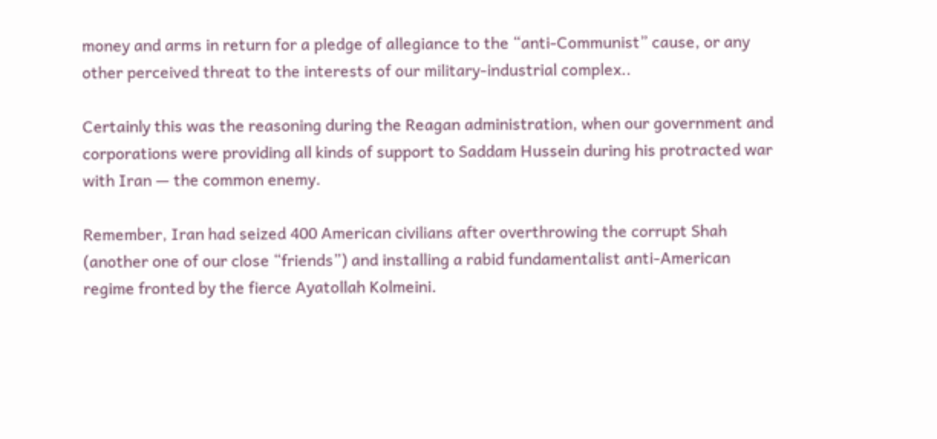money and arms in return for a pledge of allegiance to the “anti-Communist” cause, or any other perceived threat to the interests of our military-industrial complex..

Certainly this was the reasoning during the Reagan administration, when our government and corporations were providing all kinds of support to Saddam Hussein during his protracted war with Iran — the common enemy.

Remember, Iran had seized 400 American civilians after overthrowing the corrupt Shah (another one of our close “friends”) and installing a rabid fundamentalist anti-American regime fronted by the fierce Ayatollah Kolmeini.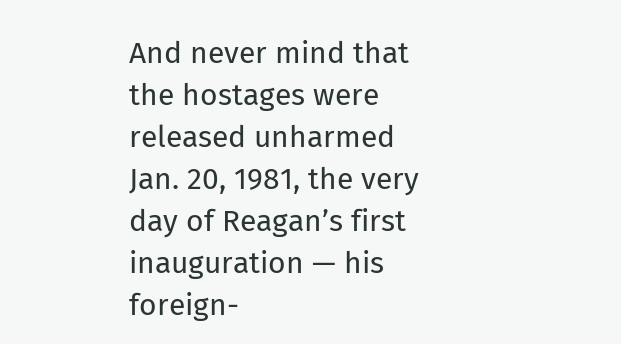And never mind that the hostages were released unharmed Jan. 20, 1981, the very day of Reagan’s first inauguration — his foreign-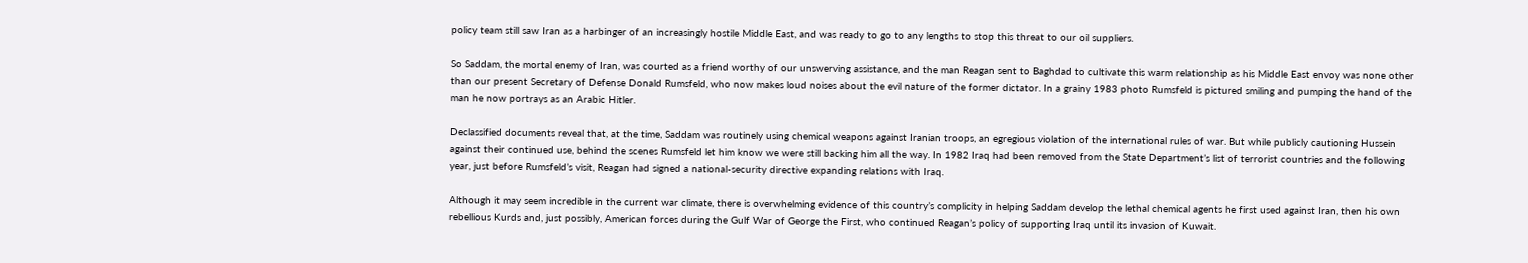policy team still saw Iran as a harbinger of an increasingly hostile Middle East, and was ready to go to any lengths to stop this threat to our oil suppliers.

So Saddam, the mortal enemy of Iran, was courted as a friend worthy of our unswerving assistance, and the man Reagan sent to Baghdad to cultivate this warm relationship as his Middle East envoy was none other than our present Secretary of Defense Donald Rumsfeld, who now makes loud noises about the evil nature of the former dictator. In a grainy 1983 photo Rumsfeld is pictured smiling and pumping the hand of the man he now portrays as an Arabic Hitler.

Declassified documents reveal that, at the time, Saddam was routinely using chemical weapons against Iranian troops, an egregious violation of the international rules of war. But while publicly cautioning Hussein against their continued use, behind the scenes Rumsfeld let him know we were still backing him all the way. In 1982 Iraq had been removed from the State Department’s list of terrorist countries and the following year, just before Rumsfeld’s visit, Reagan had signed a national-security directive expanding relations with Iraq.

Although it may seem incredible in the current war climate, there is overwhelming evidence of this country’s complicity in helping Saddam develop the lethal chemical agents he first used against Iran, then his own rebellious Kurds and, just possibly, American forces during the Gulf War of George the First, who continued Reagan’s policy of supporting Iraq until its invasion of Kuwait.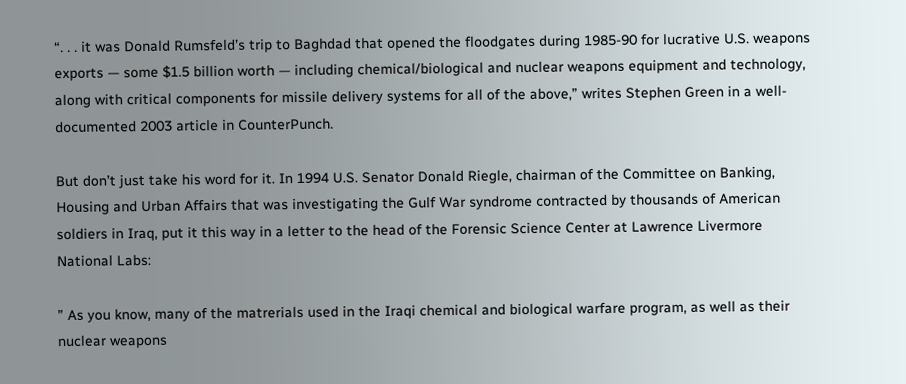“. . . it was Donald Rumsfeld’s trip to Baghdad that opened the floodgates during 1985-90 for lucrative U.S. weapons exports — some $1.5 billion worth — including chemical/biological and nuclear weapons equipment and technology, along with critical components for missile delivery systems for all of the above,” writes Stephen Green in a well-documented 2003 article in CounterPunch.

But don’t just take his word for it. In 1994 U.S. Senator Donald Riegle, chairman of the Committee on Banking, Housing and Urban Affairs that was investigating the Gulf War syndrome contracted by thousands of American soldiers in Iraq, put it this way in a letter to the head of the Forensic Science Center at Lawrence Livermore National Labs:

” As you know, many of the matrerials used in the Iraqi chemical and biological warfare program, as well as their nuclear weapons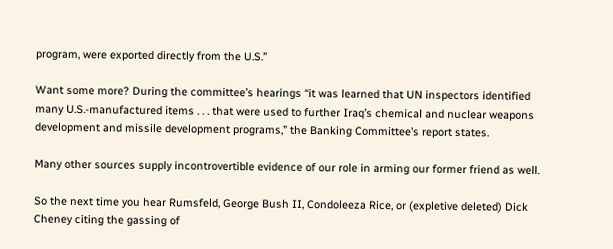program, were exported directly from the U.S.”

Want some more? During the committee’s hearings “it was learned that UN inspectors identified many U.S.-manufactured items . . . that were used to further Iraq’s chemical and nuclear weapons development and missile development programs,” the Banking Committee’s report states.

Many other sources supply incontrovertible evidence of our role in arming our former friend as well.

So the next time you hear Rumsfeld, George Bush II, Condoleeza Rice, or (expletive deleted) Dick Cheney citing the gassing of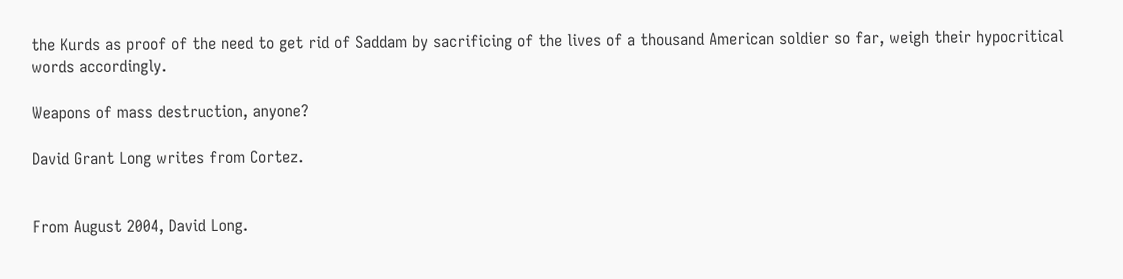the Kurds as proof of the need to get rid of Saddam by sacrificing of the lives of a thousand American soldier so far, weigh their hypocritical words accordingly.

Weapons of mass destruction, anyone?

David Grant Long writes from Cortez.


From August 2004, David Long.